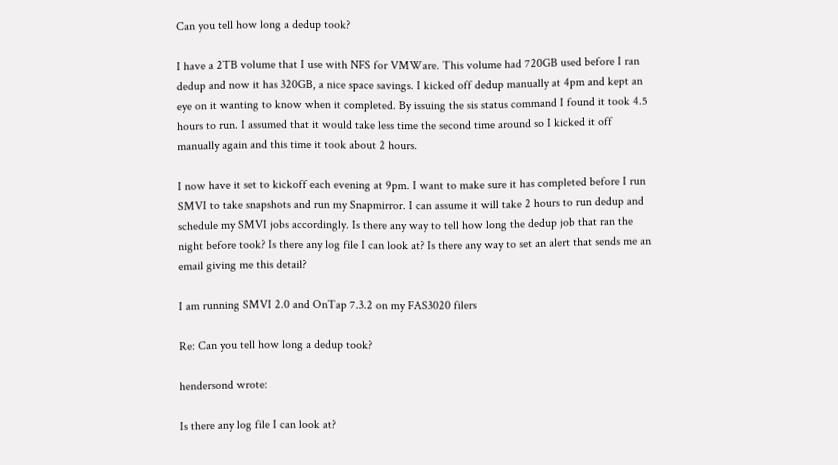Can you tell how long a dedup took?

I have a 2TB volume that I use with NFS for VMWare. This volume had 720GB used before I ran dedup and now it has 320GB, a nice space savings. I kicked off dedup manually at 4pm and kept an eye on it wanting to know when it completed. By issuing the sis status command I found it took 4.5 hours to run. I assumed that it would take less time the second time around so I kicked it off manually again and this time it took about 2 hours.

I now have it set to kickoff each evening at 9pm. I want to make sure it has completed before I run SMVI to take snapshots and run my Snapmirror. I can assume it will take 2 hours to run dedup and schedule my SMVI jobs accordingly. Is there any way to tell how long the dedup job that ran the night before took? Is there any log file I can look at? Is there any way to set an alert that sends me an email giving me this detail?

I am running SMVI 2.0 and OnTap 7.3.2 on my FAS3020 filers

Re: Can you tell how long a dedup took?

hendersond wrote:

Is there any log file I can look at?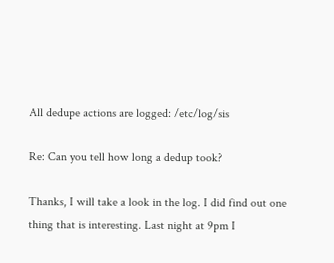All dedupe actions are logged: /etc/log/sis

Re: Can you tell how long a dedup took?

Thanks, I will take a look in the log. I did find out one thing that is interesting. Last night at 9pm I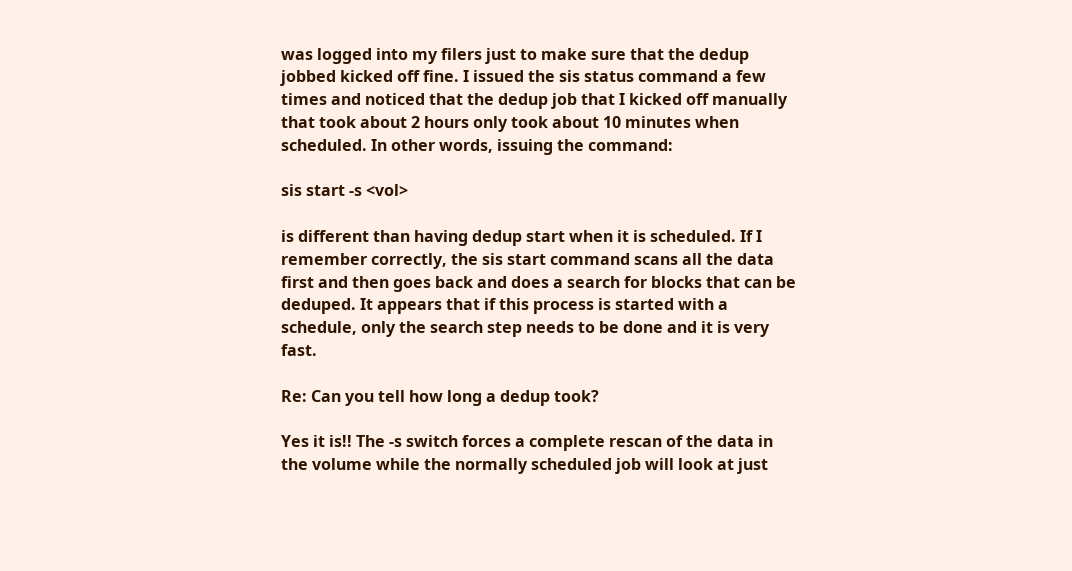was logged into my filers just to make sure that the dedup jobbed kicked off fine. I issued the sis status command a few times and noticed that the dedup job that I kicked off manually that took about 2 hours only took about 10 minutes when scheduled. In other words, issuing the command:

sis start -s <vol>

is different than having dedup start when it is scheduled. If I remember correctly, the sis start command scans all the data first and then goes back and does a search for blocks that can be deduped. It appears that if this process is started with a schedule, only the search step needs to be done and it is very fast.

Re: Can you tell how long a dedup took?

Yes it is!! The -s switch forces a complete rescan of the data in the volume while the normally scheduled job will look at just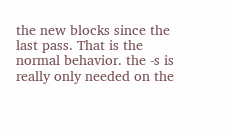the new blocks since the last pass. That is the normal behavior. the -s is really only needed on the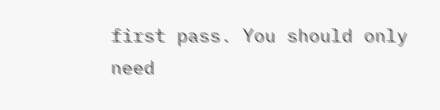first pass. You should only need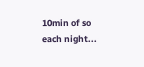10min of so each night...